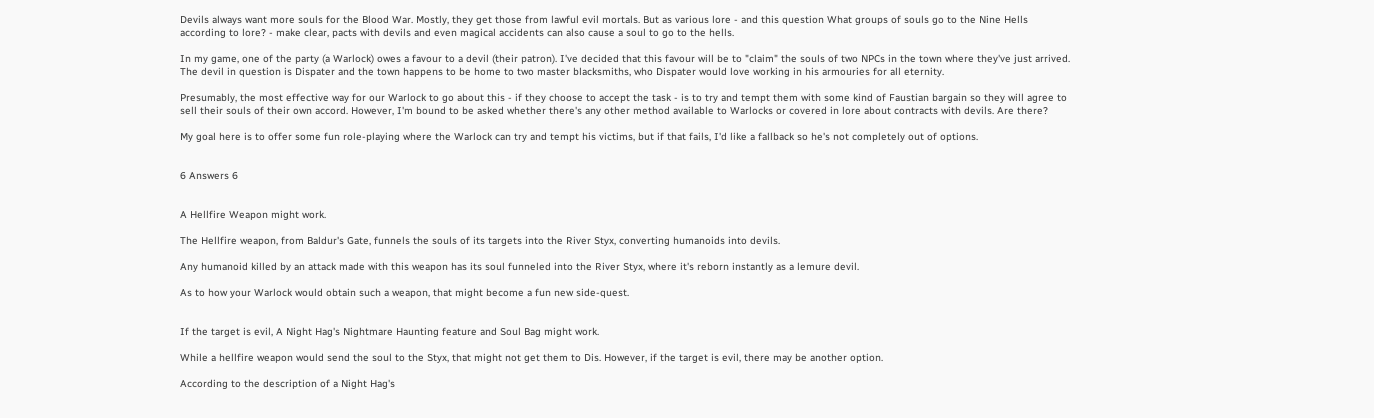Devils always want more souls for the Blood War. Mostly, they get those from lawful evil mortals. But as various lore - and this question What groups of souls go to the Nine Hells according to lore? - make clear, pacts with devils and even magical accidents can also cause a soul to go to the hells.

In my game, one of the party (a Warlock) owes a favour to a devil (their patron). I've decided that this favour will be to "claim" the souls of two NPCs in the town where they've just arrived. The devil in question is Dispater and the town happens to be home to two master blacksmiths, who Dispater would love working in his armouries for all eternity.

Presumably, the most effective way for our Warlock to go about this - if they choose to accept the task - is to try and tempt them with some kind of Faustian bargain so they will agree to sell their souls of their own accord. However, I'm bound to be asked whether there's any other method available to Warlocks or covered in lore about contracts with devils. Are there?

My goal here is to offer some fun role-playing where the Warlock can try and tempt his victims, but if that fails, I'd like a fallback so he's not completely out of options.


6 Answers 6


A Hellfire Weapon might work.

The Hellfire weapon, from Baldur's Gate, funnels the souls of its targets into the River Styx, converting humanoids into devils.

Any humanoid killed by an attack made with this weapon has its soul funneled into the River Styx, where it's reborn instantly as a lemure devil.

As to how your Warlock would obtain such a weapon, that might become a fun new side-quest.


If the target is evil, A Night Hag's Nightmare Haunting feature and Soul Bag might work.

While a hellfire weapon would send the soul to the Styx, that might not get them to Dis. However, if the target is evil, there may be another option.

According to the description of a Night Hag's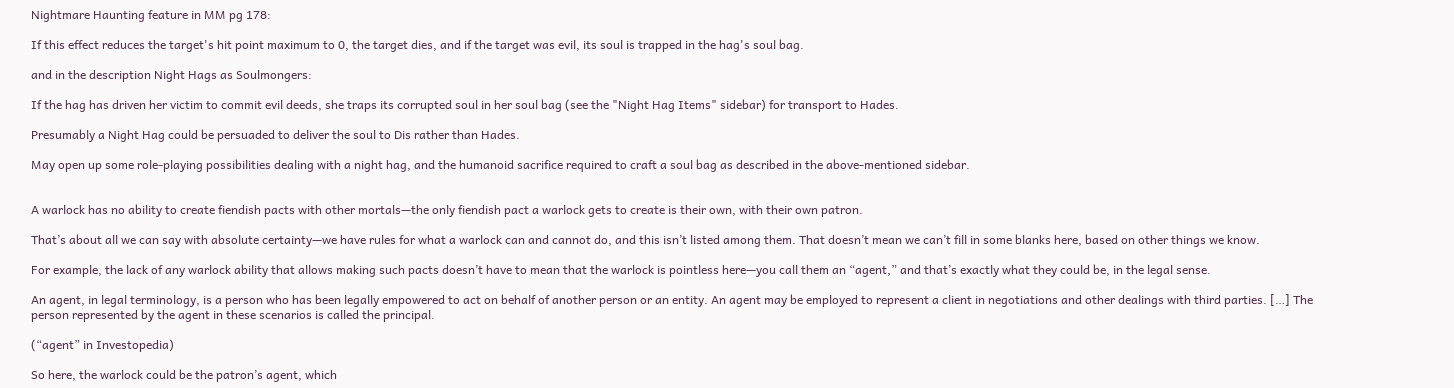Nightmare Haunting feature in MM pg 178:

If this effect reduces the target's hit point maximum to 0, the target dies, and if the target was evil, its soul is trapped in the hag's soul bag.

and in the description Night Hags as Soulmongers:

If the hag has driven her victim to commit evil deeds, she traps its corrupted soul in her soul bag (see the "Night Hag Items" sidebar) for transport to Hades.

Presumably a Night Hag could be persuaded to deliver the soul to Dis rather than Hades.

May open up some role-playing possibilities dealing with a night hag, and the humanoid sacrifice required to craft a soul bag as described in the above-mentioned sidebar.


A warlock has no ability to create fiendish pacts with other mortals—the only fiendish pact a warlock gets to create is their own, with their own patron.

That’s about all we can say with absolute certainty—we have rules for what a warlock can and cannot do, and this isn’t listed among them. That doesn’t mean we can’t fill in some blanks here, based on other things we know.

For example, the lack of any warlock ability that allows making such pacts doesn’t have to mean that the warlock is pointless here—you call them an “agent,” and that’s exactly what they could be, in the legal sense.

An agent, in legal terminology, is a person who has been legally empowered to act on behalf of another person or an entity. An agent may be employed to represent a client in negotiations and other dealings with third parties. […] The person represented by the agent in these scenarios is called the principal.

(“agent” in Investopedia)

So here, the warlock could be the patron’s agent, which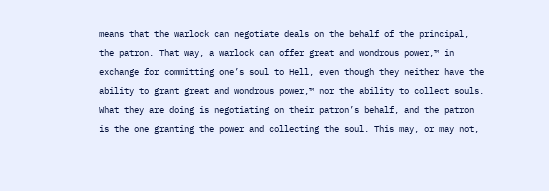means that the warlock can negotiate deals on the behalf of the principal, the patron. That way, a warlock can offer great and wondrous power,™ in exchange for committing one’s soul to Hell, even though they neither have the ability to grant great and wondrous power,™ nor the ability to collect souls. What they are doing is negotiating on their patron’s behalf, and the patron is the one granting the power and collecting the soul. This may, or may not,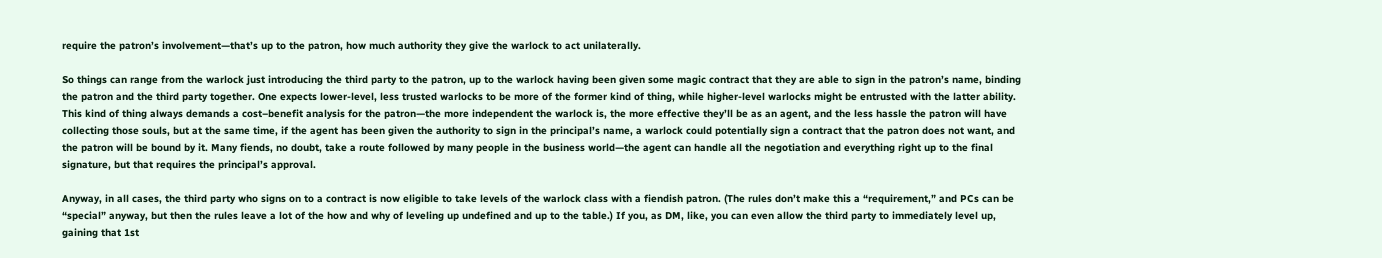require the patron’s involvement—that’s up to the patron, how much authority they give the warlock to act unilaterally.

So things can range from the warlock just introducing the third party to the patron, up to the warlock having been given some magic contract that they are able to sign in the patron’s name, binding the patron and the third party together. One expects lower-level, less trusted warlocks to be more of the former kind of thing, while higher-level warlocks might be entrusted with the latter ability. This kind of thing always demands a cost–benefit analysis for the patron—the more independent the warlock is, the more effective they’ll be as an agent, and the less hassle the patron will have collecting those souls, but at the same time, if the agent has been given the authority to sign in the principal’s name, a warlock could potentially sign a contract that the patron does not want, and the patron will be bound by it. Many fiends, no doubt, take a route followed by many people in the business world—the agent can handle all the negotiation and everything right up to the final signature, but that requires the principal’s approval.

Anyway, in all cases, the third party who signs on to a contract is now eligible to take levels of the warlock class with a fiendish patron. (The rules don’t make this a “requirement,” and PCs can be “special” anyway, but then the rules leave a lot of the how and why of leveling up undefined and up to the table.) If you, as DM, like, you can even allow the third party to immediately level up, gaining that 1st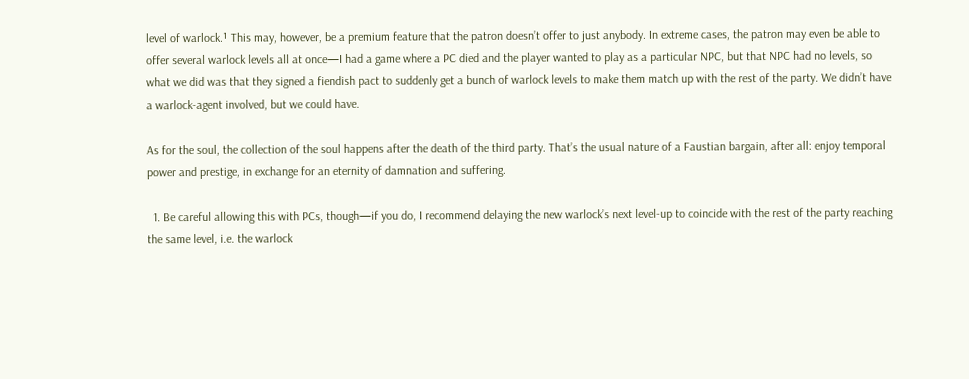level of warlock.¹ This may, however, be a premium feature that the patron doesn’t offer to just anybody. In extreme cases, the patron may even be able to offer several warlock levels all at once—I had a game where a PC died and the player wanted to play as a particular NPC, but that NPC had no levels, so what we did was that they signed a fiendish pact to suddenly get a bunch of warlock levels to make them match up with the rest of the party. We didn’t have a warlock-agent involved, but we could have.

As for the soul, the collection of the soul happens after the death of the third party. That’s the usual nature of a Faustian bargain, after all: enjoy temporal power and prestige, in exchange for an eternity of damnation and suffering.

  1. Be careful allowing this with PCs, though—if you do, I recommend delaying the new warlock’s next level-up to coincide with the rest of the party reaching the same level, i.e. the warlock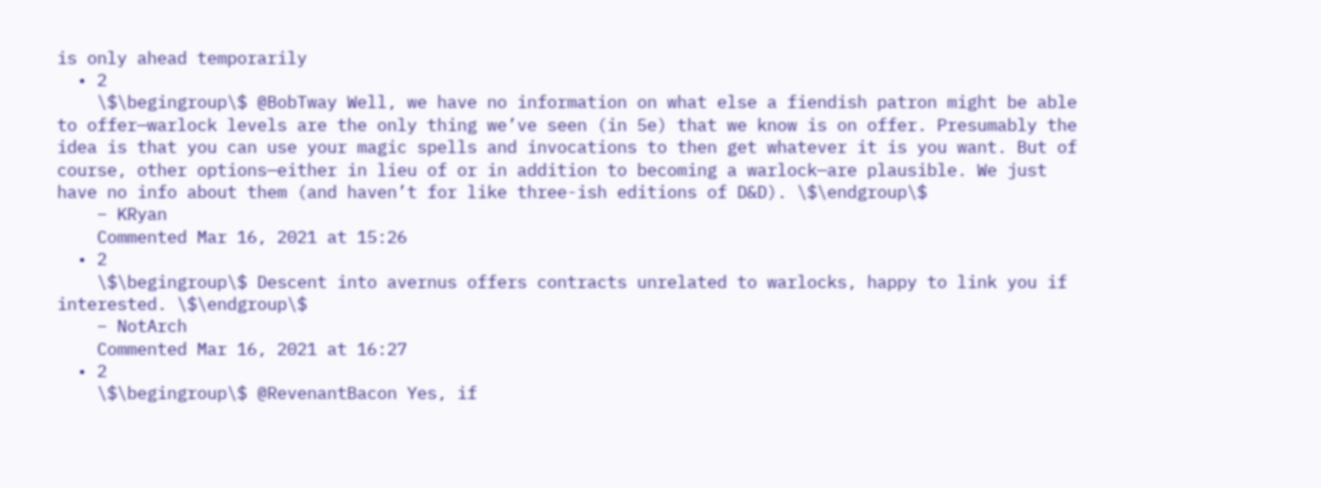is only ahead temporarily
  • 2
    \$\begingroup\$ @BobTway Well, we have no information on what else a fiendish patron might be able to offer—warlock levels are the only thing we’ve seen (in 5e) that we know is on offer. Presumably the idea is that you can use your magic spells and invocations to then get whatever it is you want. But of course, other options—either in lieu of or in addition to becoming a warlock—are plausible. We just have no info about them (and haven’t for like three-ish editions of D&D). \$\endgroup\$
    – KRyan
    Commented Mar 16, 2021 at 15:26
  • 2
    \$\begingroup\$ Descent into avernus offers contracts unrelated to warlocks, happy to link you if interested. \$\endgroup\$
    – NotArch
    Commented Mar 16, 2021 at 16:27
  • 2
    \$\begingroup\$ @RevenantBacon Yes, if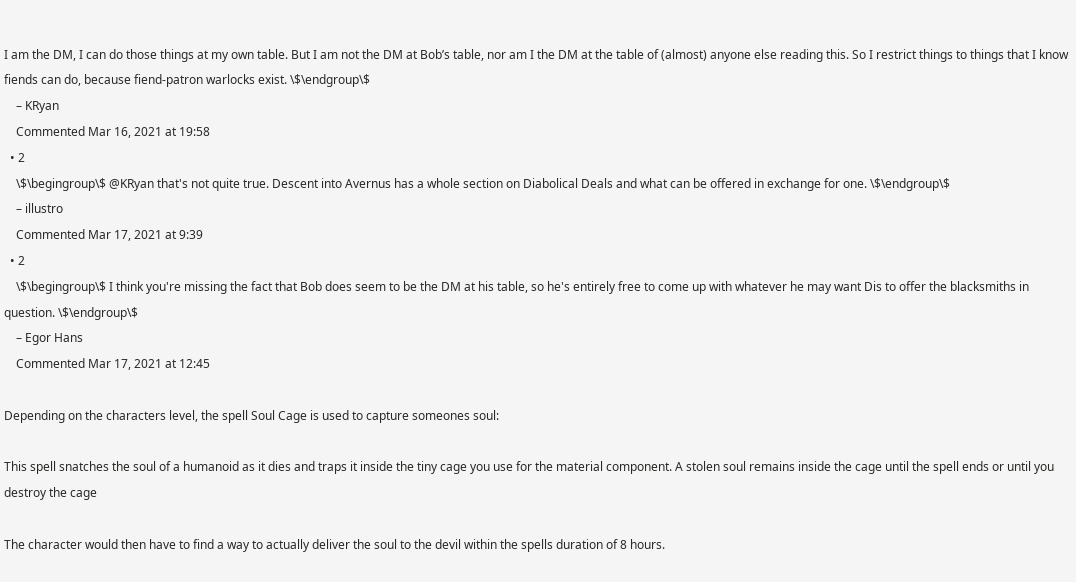I am the DM, I can do those things at my own table. But I am not the DM at Bob’s table, nor am I the DM at the table of (almost) anyone else reading this. So I restrict things to things that I know fiends can do, because fiend-patron warlocks exist. \$\endgroup\$
    – KRyan
    Commented Mar 16, 2021 at 19:58
  • 2
    \$\begingroup\$ @KRyan that's not quite true. Descent into Avernus has a whole section on Diabolical Deals and what can be offered in exchange for one. \$\endgroup\$
    – illustro
    Commented Mar 17, 2021 at 9:39
  • 2
    \$\begingroup\$ I think you're missing the fact that Bob does seem to be the DM at his table, so he's entirely free to come up with whatever he may want Dis to offer the blacksmiths in question. \$\endgroup\$
    – Egor Hans
    Commented Mar 17, 2021 at 12:45

Depending on the characters level, the spell Soul Cage is used to capture someones soul:

This spell snatches the soul of a humanoid as it dies and traps it inside the tiny cage you use for the material component. A stolen soul remains inside the cage until the spell ends or until you destroy the cage

The character would then have to find a way to actually deliver the soul to the devil within the spells duration of 8 hours.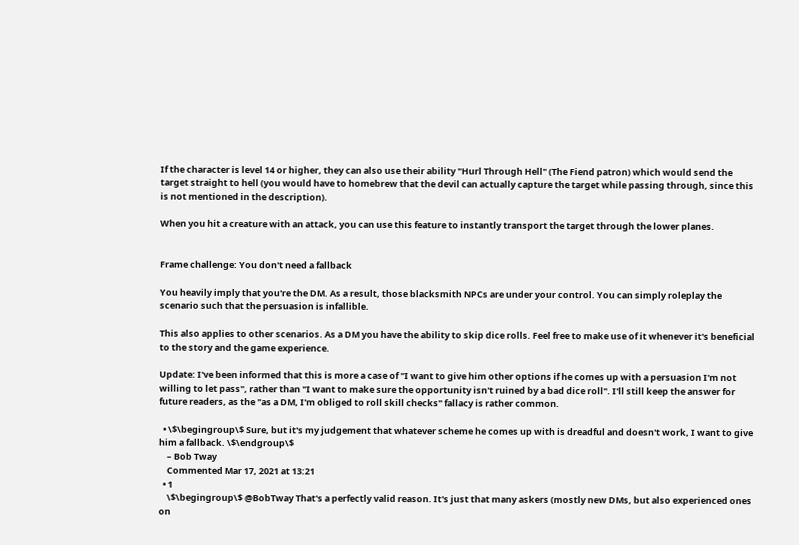If the character is level 14 or higher, they can also use their ability "Hurl Through Hell" (The Fiend patron) which would send the target straight to hell (you would have to homebrew that the devil can actually capture the target while passing through, since this is not mentioned in the description).

When you hit a creature with an attack, you can use this feature to instantly transport the target through the lower planes.


Frame challenge: You don't need a fallback

You heavily imply that you're the DM. As a result, those blacksmith NPCs are under your control. You can simply roleplay the scenario such that the persuasion is infallible.

This also applies to other scenarios. As a DM you have the ability to skip dice rolls. Feel free to make use of it whenever it's beneficial to the story and the game experience.

Update: I've been informed that this is more a case of "I want to give him other options if he comes up with a persuasion I'm not willing to let pass", rather than "I want to make sure the opportunity isn't ruined by a bad dice roll". I'll still keep the answer for future readers, as the "as a DM, I'm obliged to roll skill checks" fallacy is rather common.

  • \$\begingroup\$ Sure, but it's my judgement that whatever scheme he comes up with is dreadful and doesn't work, I want to give him a fallback. \$\endgroup\$
    – Bob Tway
    Commented Mar 17, 2021 at 13:21
  • 1
    \$\begingroup\$ @BobTway That's a perfectly valid reason. It's just that many askers (mostly new DMs, but also experienced ones on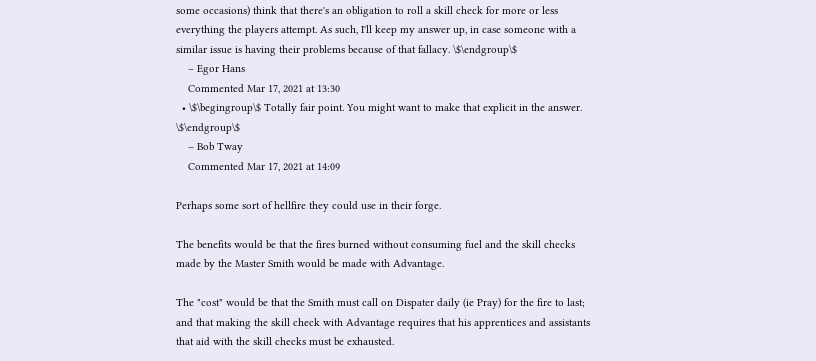some occasions) think that there's an obligation to roll a skill check for more or less everything the players attempt. As such, I'll keep my answer up, in case someone with a similar issue is having their problems because of that fallacy. \$\endgroup\$
    – Egor Hans
    Commented Mar 17, 2021 at 13:30
  • \$\begingroup\$ Totally fair point. You might want to make that explicit in the answer. \$\endgroup\$
    – Bob Tway
    Commented Mar 17, 2021 at 14:09

Perhaps some sort of hellfire they could use in their forge.

The benefits would be that the fires burned without consuming fuel and the skill checks made by the Master Smith would be made with Advantage.

The "cost" would be that the Smith must call on Dispater daily (ie Pray) for the fire to last; and that making the skill check with Advantage requires that his apprentices and assistants that aid with the skill checks must be exhausted.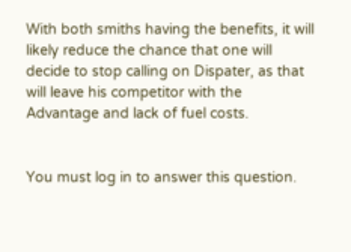With both smiths having the benefits, it will likely reduce the chance that one will decide to stop calling on Dispater, as that will leave his competitor with the Advantage and lack of fuel costs.


You must log in to answer this question.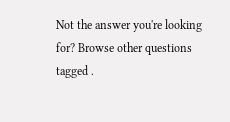Not the answer you're looking for? Browse other questions tagged .